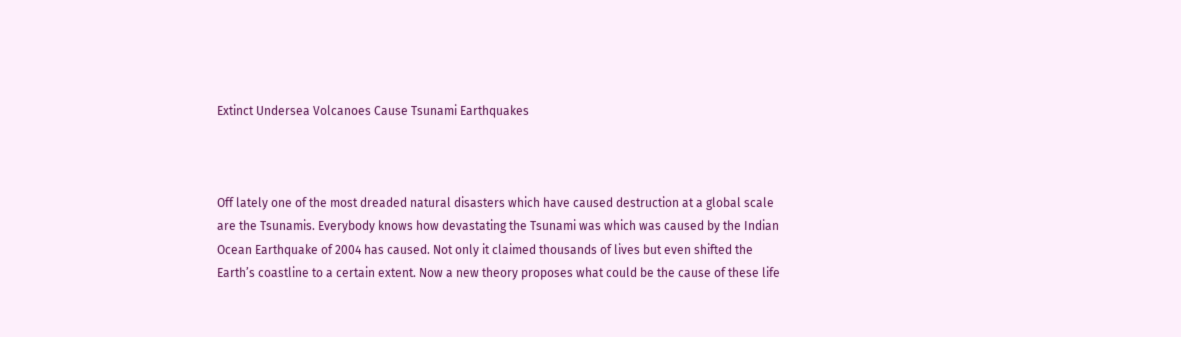Extinct Undersea Volcanoes Cause Tsunami Earthquakes



Off lately one of the most dreaded natural disasters which have caused destruction at a global scale are the Tsunamis. Everybody knows how devastating the Tsunami was which was caused by the Indian Ocean Earthquake of 2004 has caused. Not only it claimed thousands of lives but even shifted the Earth’s coastline to a certain extent. Now a new theory proposes what could be the cause of these life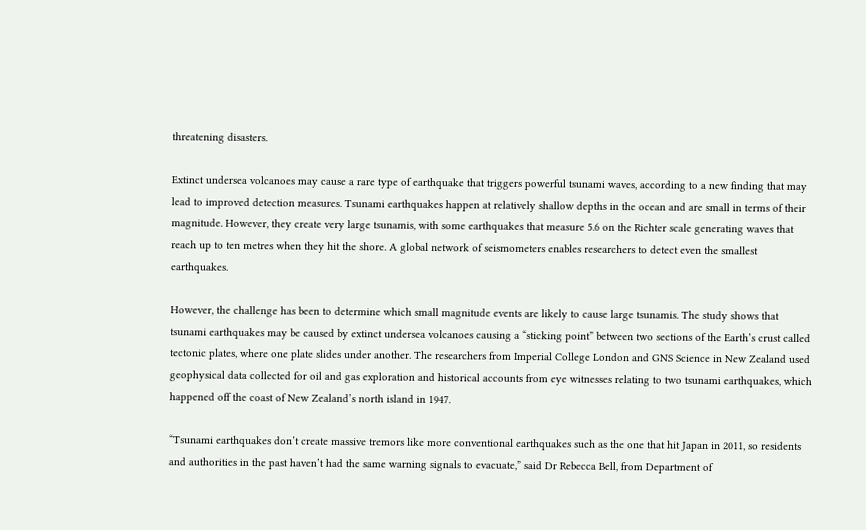threatening disasters.

Extinct undersea volcanoes may cause a rare type of earthquake that triggers powerful tsunami waves, according to a new finding that may lead to improved detection measures. Tsunami earthquakes happen at relatively shallow depths in the ocean and are small in terms of their magnitude. However, they create very large tsunamis, with some earthquakes that measure 5.6 on the Richter scale generating waves that reach up to ten metres when they hit the shore. A global network of seismometers enables researchers to detect even the smallest earthquakes.

However, the challenge has been to determine which small magnitude events are likely to cause large tsunamis. The study shows that tsunami earthquakes may be caused by extinct undersea volcanoes causing a “sticking point” between two sections of the Earth’s crust called tectonic plates, where one plate slides under another. The researchers from Imperial College London and GNS Science in New Zealand used geophysical data collected for oil and gas exploration and historical accounts from eye witnesses relating to two tsunami earthquakes, which happened off the coast of New Zealand’s north island in 1947.

“Tsunami earthquakes don’t create massive tremors like more conventional earthquakes such as the one that hit Japan in 2011, so residents and authorities in the past haven’t had the same warning signals to evacuate,” said Dr Rebecca Bell, from Department of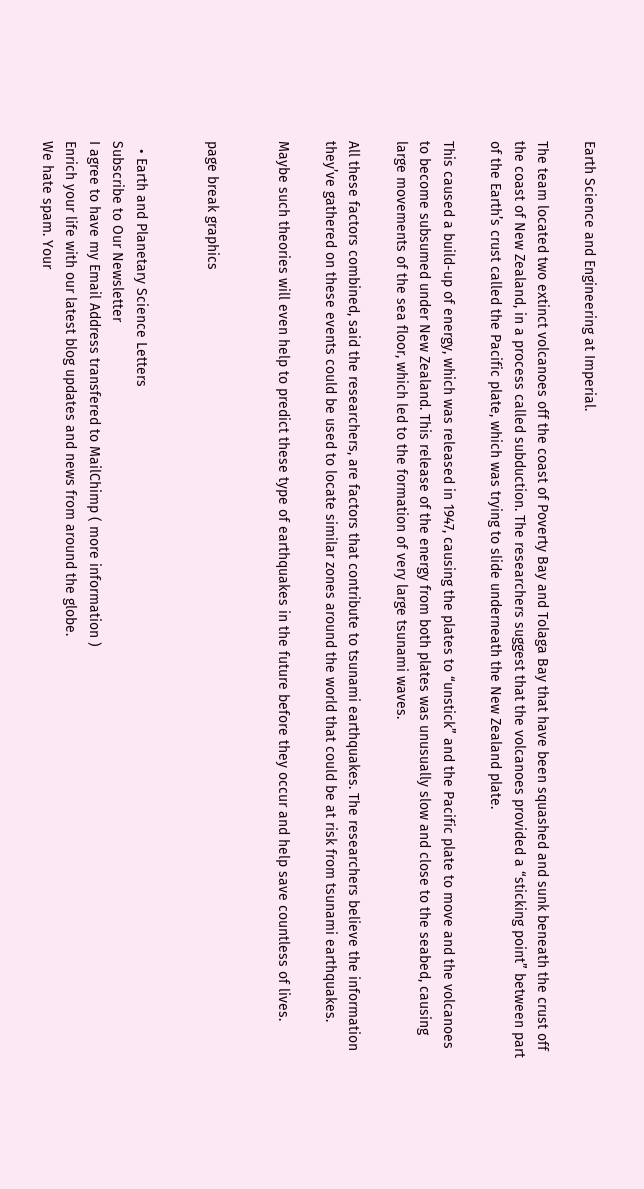Earth Science and Engineering at Imperial.

The team located two extinct volcanoes off the coast of Poverty Bay and Tolaga Bay that have been squashed and sunk beneath the crust off the coast of New Zealand, in a process called subduction. The researchers suggest that the volcanoes provided a “sticking point” between part of the Earth’s crust called the Pacific plate, which was trying to slide underneath the New Zealand plate.

This caused a build-up of energy, which was released in 1947, causing the plates to “unstick” and the Pacific plate to move and the volcanoes to become subsumed under New Zealand. This release of the energy from both plates was unusually slow and close to the seabed, causing large movements of the sea floor, which led to the formation of very large tsunami waves.

All these factors combined, said the researchers, are factors that contribute to tsunami earthquakes. The researchers believe the information they’ve gathered on these events could be used to locate similar zones around the world that could be at risk from tsunami earthquakes.

Maybe such theories will even help to predict these type of earthquakes in the future before they occur and help save countless of lives.


page break graphics


  • Earth and Planetary Science Letters
Subscribe to Our Newsletter
I agree to have my Email Address transfered to MailChimp ( more information )
Enrich your life with our latest blog updates and news from around the globe.
We hate spam. Your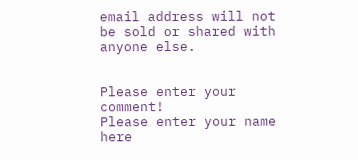email address will not be sold or shared with anyone else.


Please enter your comment!
Please enter your name here